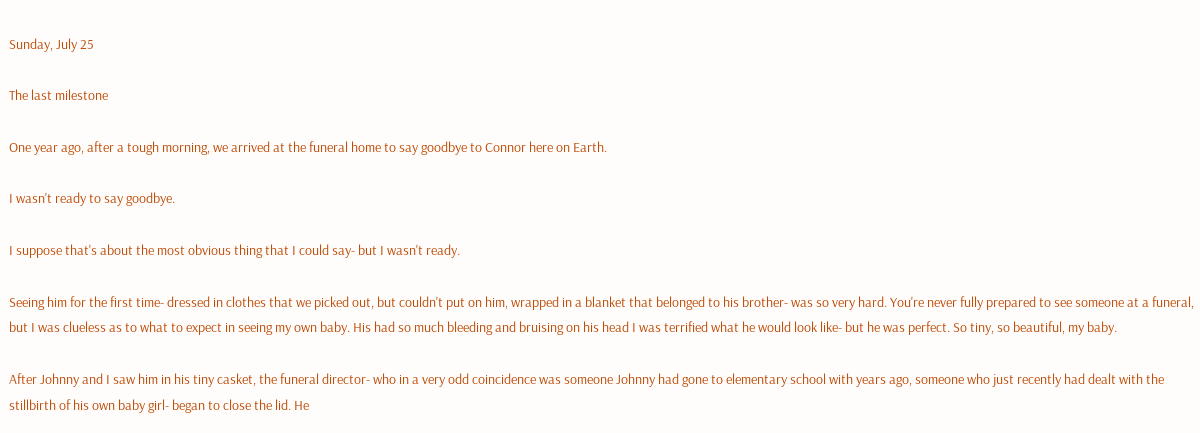Sunday, July 25

The last milestone

One year ago, after a tough morning, we arrived at the funeral home to say goodbye to Connor here on Earth.

I wasn't ready to say goodbye.

I suppose that's about the most obvious thing that I could say- but I wasn't ready.

Seeing him for the first time- dressed in clothes that we picked out, but couldn't put on him, wrapped in a blanket that belonged to his brother- was so very hard. You're never fully prepared to see someone at a funeral, but I was clueless as to what to expect in seeing my own baby. His had so much bleeding and bruising on his head I was terrified what he would look like- but he was perfect. So tiny, so beautiful, my baby.

After Johnny and I saw him in his tiny casket, the funeral director- who in a very odd coincidence was someone Johnny had gone to elementary school with years ago, someone who just recently had dealt with the stillbirth of his own baby girl- began to close the lid. He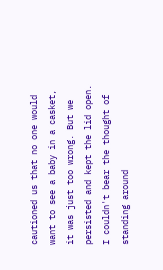cautioned us that no one would want to see a baby in a casket, it was just too wrong. But we persisted and kept the lid open. I couldn't bear the thought of standing around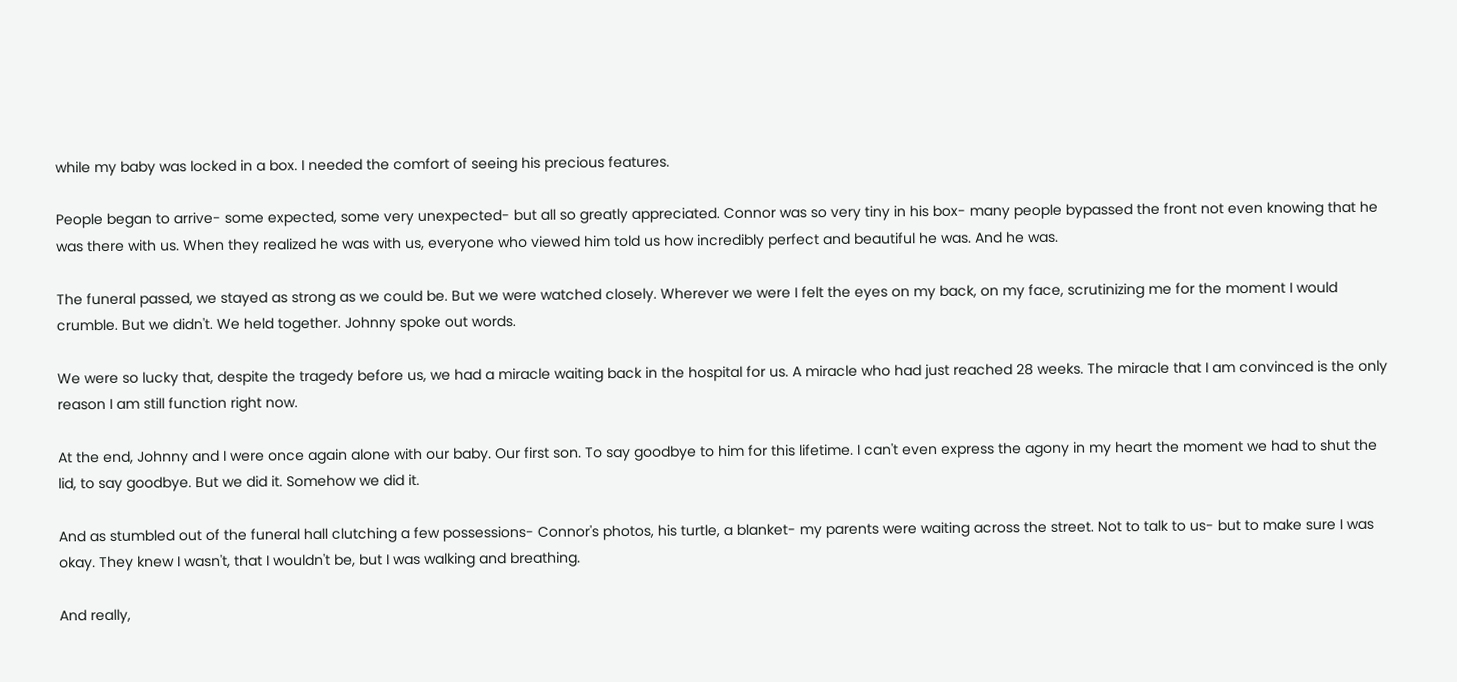while my baby was locked in a box. I needed the comfort of seeing his precious features.

People began to arrive- some expected, some very unexpected- but all so greatly appreciated. Connor was so very tiny in his box- many people bypassed the front not even knowing that he was there with us. When they realized he was with us, everyone who viewed him told us how incredibly perfect and beautiful he was. And he was.

The funeral passed, we stayed as strong as we could be. But we were watched closely. Wherever we were I felt the eyes on my back, on my face, scrutinizing me for the moment I would crumble. But we didn't. We held together. Johnny spoke out words.

We were so lucky that, despite the tragedy before us, we had a miracle waiting back in the hospital for us. A miracle who had just reached 28 weeks. The miracle that I am convinced is the only reason I am still function right now.

At the end, Johnny and I were once again alone with our baby. Our first son. To say goodbye to him for this lifetime. I can't even express the agony in my heart the moment we had to shut the lid, to say goodbye. But we did it. Somehow we did it.

And as stumbled out of the funeral hall clutching a few possessions- Connor's photos, his turtle, a blanket- my parents were waiting across the street. Not to talk to us- but to make sure I was okay. They knew I wasn't, that I wouldn't be, but I was walking and breathing.

And really,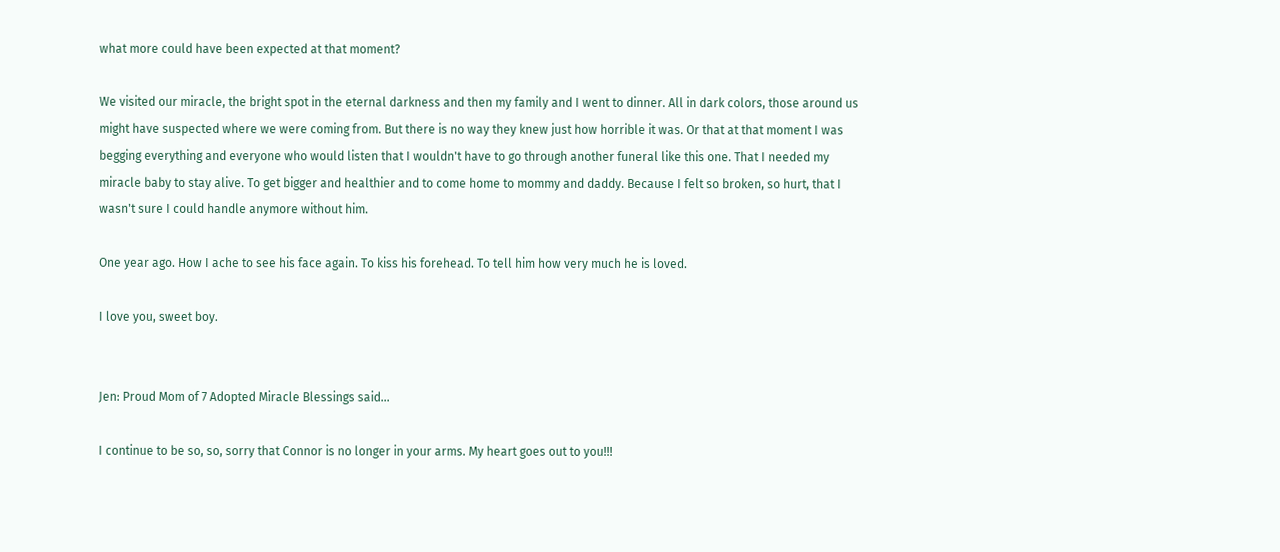what more could have been expected at that moment?

We visited our miracle, the bright spot in the eternal darkness and then my family and I went to dinner. All in dark colors, those around us might have suspected where we were coming from. But there is no way they knew just how horrible it was. Or that at that moment I was begging everything and everyone who would listen that I wouldn't have to go through another funeral like this one. That I needed my miracle baby to stay alive. To get bigger and healthier and to come home to mommy and daddy. Because I felt so broken, so hurt, that I wasn't sure I could handle anymore without him.

One year ago. How I ache to see his face again. To kiss his forehead. To tell him how very much he is loved.

I love you, sweet boy.


Jen: Proud Mom of 7 Adopted Miracle Blessings said...

I continue to be so, so, sorry that Connor is no longer in your arms. My heart goes out to you!!!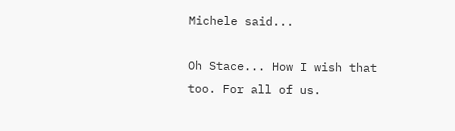Michele said...

Oh Stace... How I wish that too. For all of us.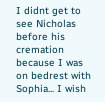I didnt get to see Nicholas before his cremation because I was on bedrest with Sophia... I wish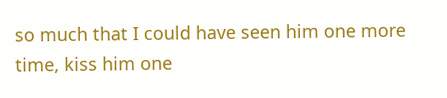so much that I could have seen him one more time, kiss him one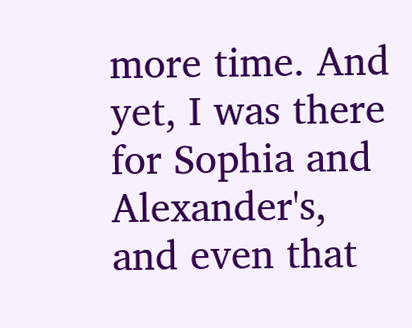more time. And yet, I was there for Sophia and Alexander's, and even that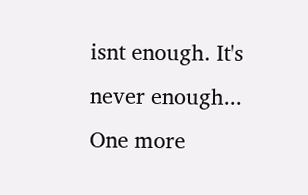isnt enough. It's never enough... One more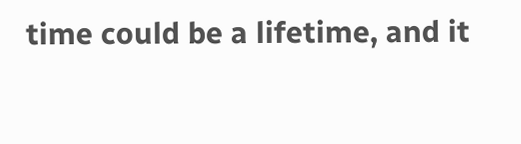time could be a lifetime, and it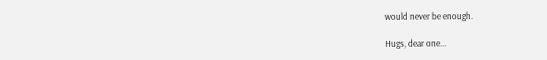would never be enough.

Hugs, dear one...